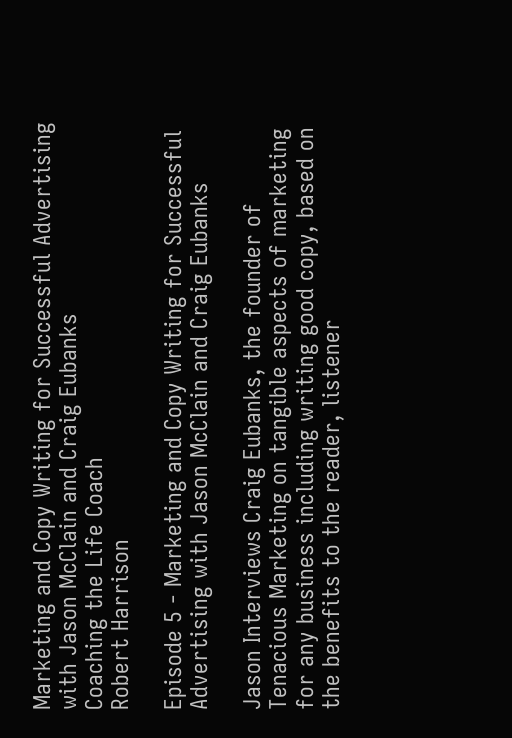Marketing and Copy Writing for Successful Advertising with Jason McClain and Craig Eubanks
Coaching the Life Coach
Robert Harrison

Episode 5 - Marketing and Copy Writing for Successful Advertising with Jason McClain and Craig Eubanks

Jason Interviews Craig Eubanks, the founder of Tenacious Marketing on tangible aspects of marketing for any business including writing good copy, based on the benefits to the reader, listener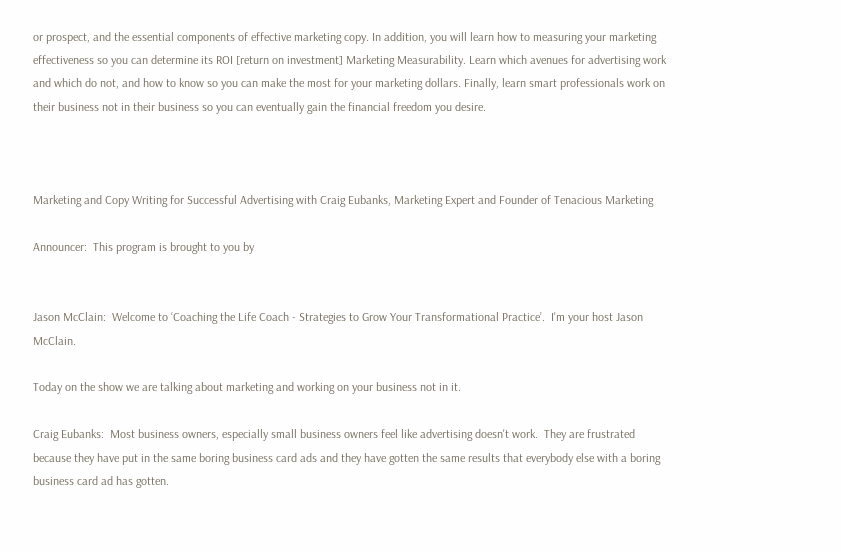or prospect, and the essential components of effective marketing copy. In addition, you will learn how to measuring your marketing effectiveness so you can determine its ROI [return on investment] Marketing Measurability. Learn which avenues for advertising work and which do not, and how to know so you can make the most for your marketing dollars. Finally, learn smart professionals work on their business not in their business so you can eventually gain the financial freedom you desire.



Marketing and Copy Writing for Successful Advertising with Craig Eubanks, Marketing Expert and Founder of Tenacious Marketing

Announcer:  This program is brought to you by


Jason McClain:  Welcome to ‘Coaching the Life Coach - Strategies to Grow Your Transformational Practice’.  I'm your host Jason McClain.

Today on the show we are talking about marketing and working on your business not in it.

Craig Eubanks:  Most business owners, especially small business owners feel like advertising doesn't work.  They are frustrated because they have put in the same boring business card ads and they have gotten the same results that everybody else with a boring business card ad has gotten.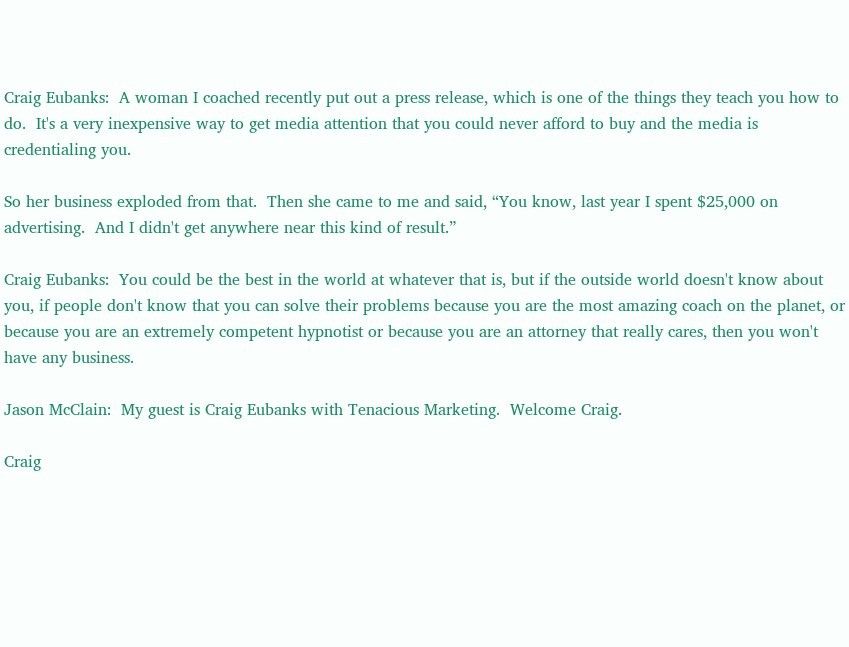Craig Eubanks:  A woman I coached recently put out a press release, which is one of the things they teach you how to do.  It's a very inexpensive way to get media attention that you could never afford to buy and the media is credentialing you.

So her business exploded from that.  Then she came to me and said, “You know, last year I spent $25,000 on advertising.  And I didn't get anywhere near this kind of result.”

Craig Eubanks:  You could be the best in the world at whatever that is, but if the outside world doesn't know about you, if people don't know that you can solve their problems because you are the most amazing coach on the planet, or because you are an extremely competent hypnotist or because you are an attorney that really cares, then you won't have any business.

Jason McClain:  My guest is Craig Eubanks with Tenacious Marketing.  Welcome Craig.

Craig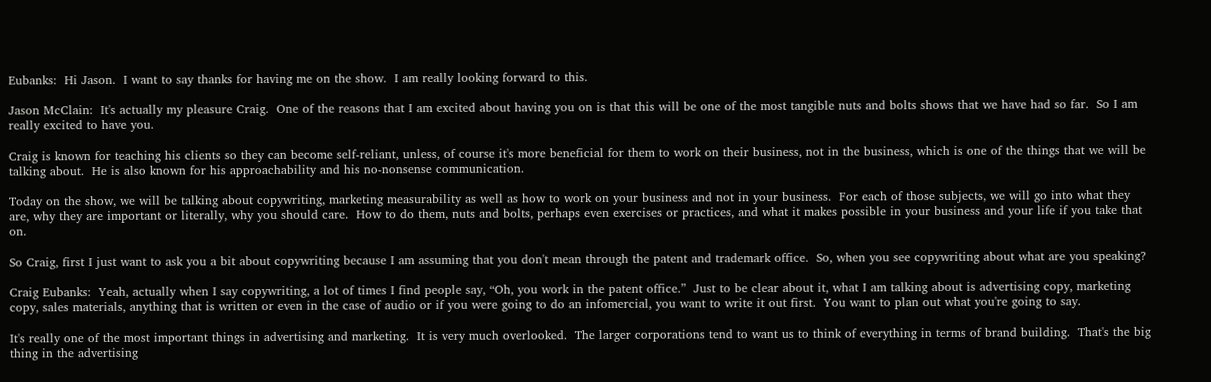Eubanks:  Hi Jason.  I want to say thanks for having me on the show.  I am really looking forward to this.

Jason McClain:  It's actually my pleasure Craig.  One of the reasons that I am excited about having you on is that this will be one of the most tangible nuts and bolts shows that we have had so far.  So I am really excited to have you.

Craig is known for teaching his clients so they can become self-reliant, unless, of course it's more beneficial for them to work on their business, not in the business, which is one of the things that we will be talking about.  He is also known for his approachability and his no-nonsense communication.

Today on the show, we will be talking about copywriting, marketing measurability as well as how to work on your business and not in your business.  For each of those subjects, we will go into what they are, why they are important or literally, why you should care.  How to do them, nuts and bolts, perhaps even exercises or practices, and what it makes possible in your business and your life if you take that on.

So Craig, first I just want to ask you a bit about copywriting because I am assuming that you don't mean through the patent and trademark office.  So, when you see copywriting about what are you speaking?

Craig Eubanks:  Yeah, actually when I say copywriting, a lot of times I find people say, “Oh, you work in the patent office.”  Just to be clear about it, what I am talking about is advertising copy, marketing copy, sales materials, anything that is written or even in the case of audio or if you were going to do an infomercial, you want to write it out first.  You want to plan out what you're going to say.

It's really one of the most important things in advertising and marketing.  It is very much overlooked.  The larger corporations tend to want us to think of everything in terms of brand building.  That's the big thing in the advertising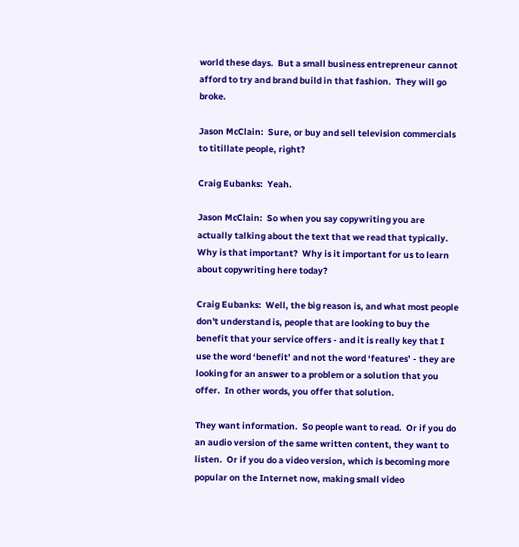world these days.  But a small business entrepreneur cannot afford to try and brand build in that fashion.  They will go broke.

Jason McClain:  Sure, or buy and sell television commercials to titillate people, right?

Craig Eubanks:  Yeah.

Jason McClain:  So when you say copywriting you are actually talking about the text that we read that typically.  Why is that important?  Why is it important for us to learn about copywriting here today?

Craig Eubanks:  Well, the big reason is, and what most people don't understand is, people that are looking to buy the benefit that your service offers - and it is really key that I use the word ‘benefit’ and not the word ‘features’ - they are looking for an answer to a problem or a solution that you offer.  In other words, you offer that solution.

They want information.  So people want to read.  Or if you do an audio version of the same written content, they want to listen.  Or if you do a video version, which is becoming more popular on the Internet now, making small video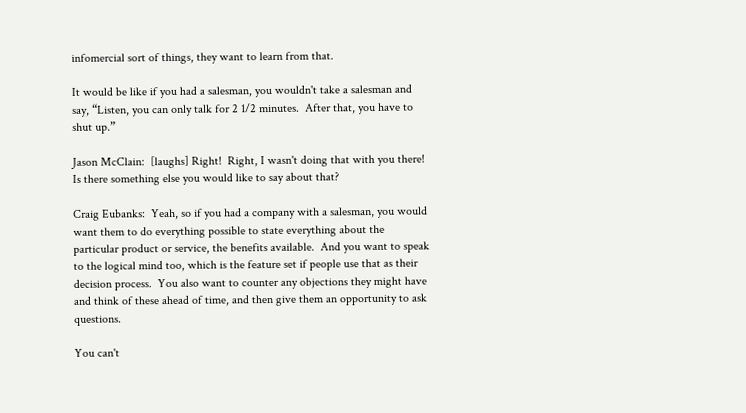infomercial sort of things, they want to learn from that.

It would be like if you had a salesman, you wouldn't take a salesman and say, “Listen, you can only talk for 2 1/2 minutes.  After that, you have to shut up.”

Jason McClain:  [laughs] Right!  Right, I wasn't doing that with you there!  Is there something else you would like to say about that?

Craig Eubanks:  Yeah, so if you had a company with a salesman, you would want them to do everything possible to state everything about the particular product or service, the benefits available.  And you want to speak to the logical mind too, which is the feature set if people use that as their decision process.  You also want to counter any objections they might have and think of these ahead of time, and then give them an opportunity to ask questions.

You can't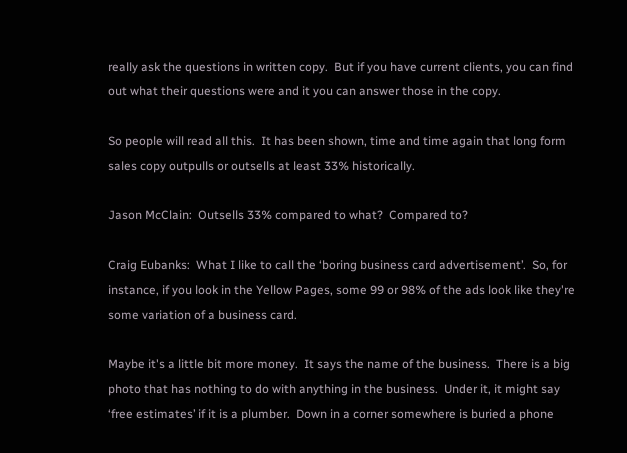really ask the questions in written copy.  But if you have current clients, you can find out what their questions were and it you can answer those in the copy.

So people will read all this.  It has been shown, time and time again that long form sales copy outpulls or outsells at least 33% historically.

Jason McClain:  Outsells 33% compared to what?  Compared to?

Craig Eubanks:  What I like to call the ‘boring business card advertisement’.  So, for instance, if you look in the Yellow Pages, some 99 or 98% of the ads look like they're some variation of a business card.

Maybe it's a little bit more money.  It says the name of the business.  There is a big photo that has nothing to do with anything in the business.  Under it, it might say ‘free estimates’ if it is a plumber.  Down in a corner somewhere is buried a phone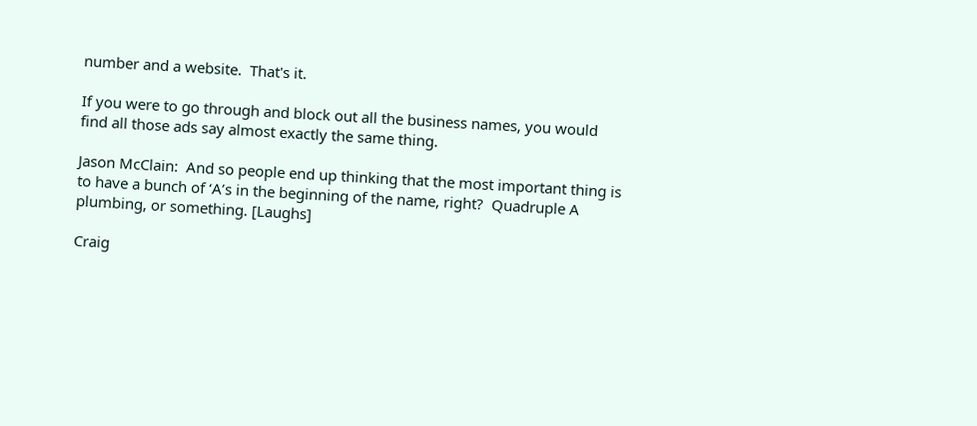number and a website.  That's it.

If you were to go through and block out all the business names, you would find all those ads say almost exactly the same thing.

Jason McClain:  And so people end up thinking that the most important thing is to have a bunch of ‘A’s in the beginning of the name, right?  Quadruple A plumbing, or something. [Laughs]

Craig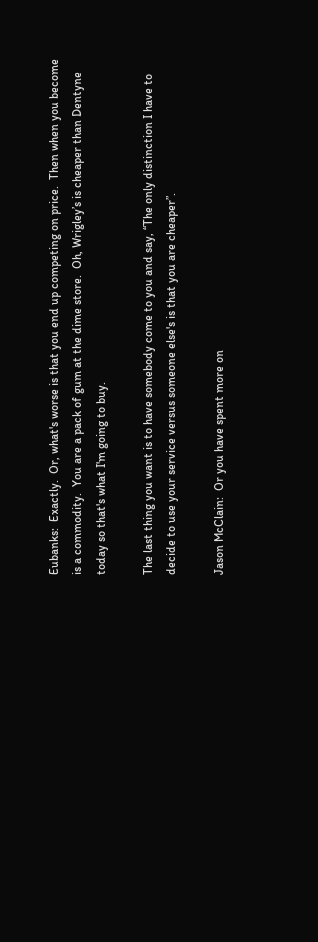Eubanks:  Exactly.  Or, what's worse is that you end up competing on price.  Then when you become is a commodity.  You are a pack of gum at the dime store.  Oh, Wrigley’s is cheaper than Dentyne today so that's what I'm going to buy.

The last thing you want is to have somebody come to you and say, “The only distinction I have to decide to use your service versus someone else's is that you are cheaper”.

Jason McClain:  Or you have spent more on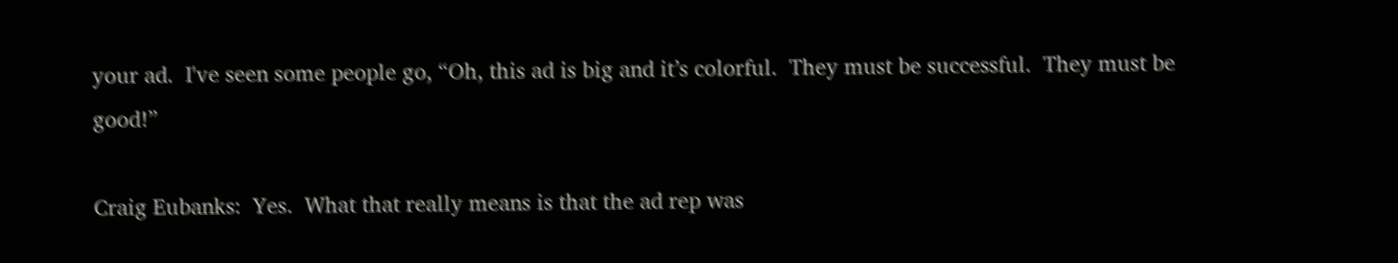your ad.  I've seen some people go, “Oh, this ad is big and it’s colorful.  They must be successful.  They must be good!”

Craig Eubanks:  Yes.  What that really means is that the ad rep was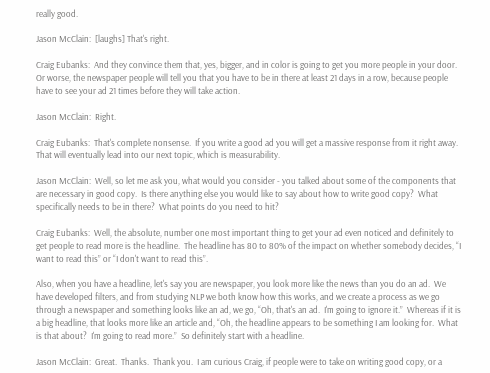really good.

Jason McClain:  [laughs] That's right.

Craig Eubanks:  And they convince them that, yes, bigger, and in color is going to get you more people in your door.  Or worse, the newspaper people will tell you that you have to be in there at least 21 days in a row, because people have to see your ad 21 times before they will take action.

Jason McClain:  Right.

Craig Eubanks:  That's complete nonsense.  If you write a good ad you will get a massive response from it right away.  That will eventually lead into our next topic, which is measurability.

Jason McClain:  Well, so let me ask you, what would you consider - you talked about some of the components that are necessary in good copy.  Is there anything else you would like to say about how to write good copy?  What specifically needs to be in there?  What points do you need to hit?

Craig Eubanks:  Well, the absolute, number one most important thing to get your ad even noticed and definitely to get people to read more is the headline.  The headline has 80 to 80% of the impact on whether somebody decides, “I want to read this” or “I don't want to read this”.

Also, when you have a headline, let's say you are newspaper, you look more like the news than you do an ad.  We have developed filters, and from studying NLP we both know how this works, and we create a process as we go through a newspaper and something looks like an ad, we go, “Oh, that's an ad.  I'm going to ignore it.”  Whereas if it is a big headline, that looks more like an article and, “Oh, the headline appears to be something I am looking for.  What is that about?  I'm going to read more.”  So definitely start with a headline.

Jason McClain:  Great.  Thanks.  Thank you.  I am curious Craig, if people were to take on writing good copy, or a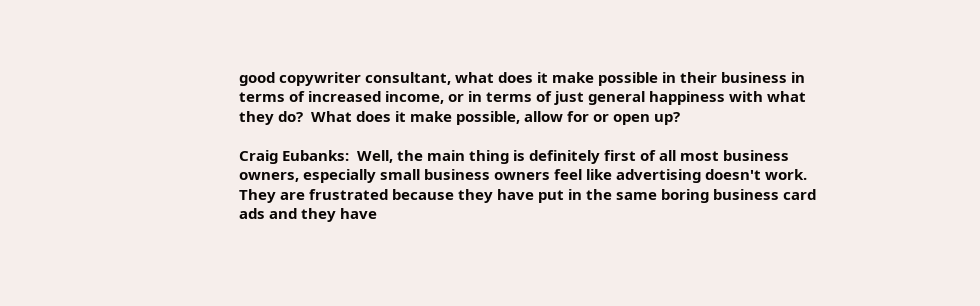good copywriter consultant, what does it make possible in their business in terms of increased income, or in terms of just general happiness with what they do?  What does it make possible, allow for or open up?

Craig Eubanks:  Well, the main thing is definitely first of all most business owners, especially small business owners feel like advertising doesn't work.  They are frustrated because they have put in the same boring business card ads and they have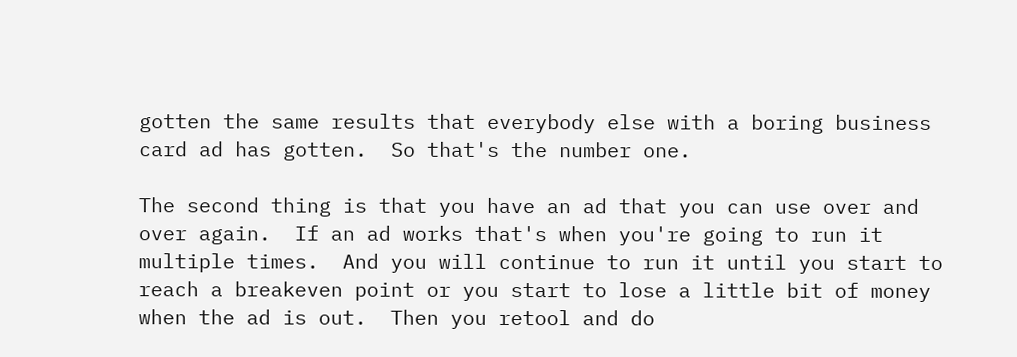gotten the same results that everybody else with a boring business card ad has gotten.  So that's the number one.

The second thing is that you have an ad that you can use over and over again.  If an ad works that's when you're going to run it multiple times.  And you will continue to run it until you start to reach a breakeven point or you start to lose a little bit of money when the ad is out.  Then you retool and do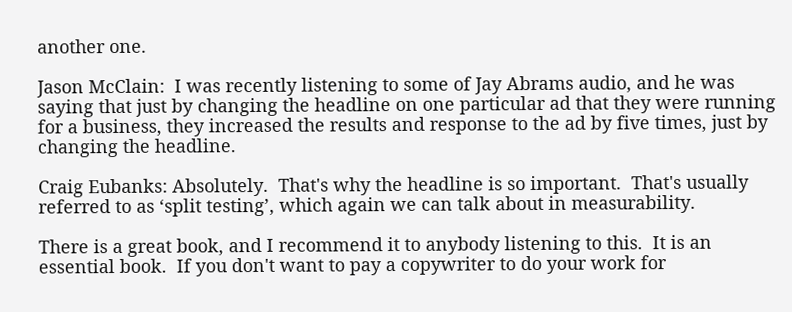another one.

Jason McClain:  I was recently listening to some of Jay Abrams audio, and he was saying that just by changing the headline on one particular ad that they were running for a business, they increased the results and response to the ad by five times, just by changing the headline.

Craig Eubanks: Absolutely.  That's why the headline is so important.  That's usually referred to as ‘split testing’, which again we can talk about in measurability.

There is a great book, and I recommend it to anybody listening to this.  It is an essential book.  If you don't want to pay a copywriter to do your work for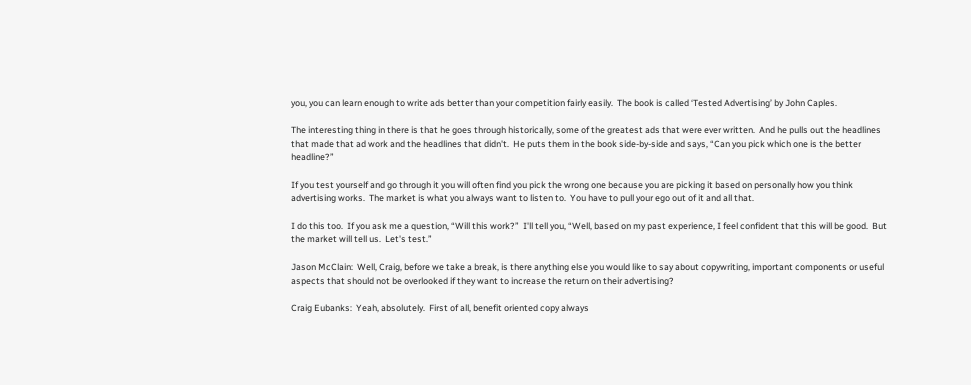you, you can learn enough to write ads better than your competition fairly easily.  The book is called ‘Tested Advertising’ by John Caples.

The interesting thing in there is that he goes through historically, some of the greatest ads that were ever written.  And he pulls out the headlines that made that ad work and the headlines that didn't.  He puts them in the book side-by-side and says, “Can you pick which one is the better headline?”

If you test yourself and go through it you will often find you pick the wrong one because you are picking it based on personally how you think advertising works.  The market is what you always want to listen to.  You have to pull your ego out of it and all that.

I do this too.  If you ask me a question, “Will this work?”  I'll tell you, “Well, based on my past experience, I feel confident that this will be good.  But the market will tell us.  Let's test.”

Jason McClain:  Well, Craig, before we take a break, is there anything else you would like to say about copywriting, important components or useful aspects that should not be overlooked if they want to increase the return on their advertising?

Craig Eubanks:  Yeah, absolutely.  First of all, benefit oriented copy always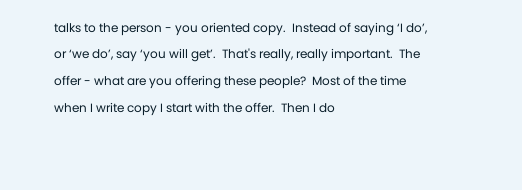talks to the person - you oriented copy.  Instead of saying ‘I do’, or ‘we do’, say ‘you will get’.  That's really, really important.  The offer - what are you offering these people?  Most of the time when I write copy I start with the offer.  Then I do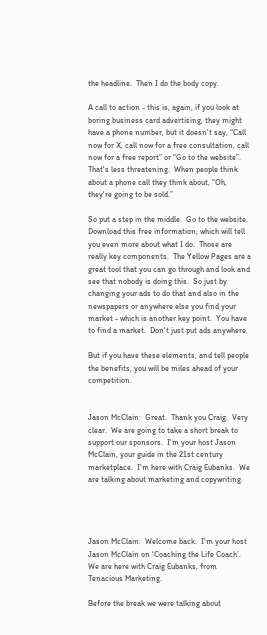the headline.  Then I do the body copy.

A call to action - this is, again, if you look at boring business card advertising, they might have a phone number, but it doesn't say, “Call now for X, call now for a free consultation, call now for a free report” or “Go to the website”.  That's less threatening.  When people think about a phone call they think about, “Oh, they're going to be sold.”

So put a step in the middle.  Go to the website.  Download this free information, which will tell you even more about what I do.  Those are really key components.  The Yellow Pages are a great tool that you can go through and look and see that nobody is doing this.  So just by changing your ads to do that and also in the newspapers or anywhere else you find your market - which is another key point.  You have to find a market.  Don't just put ads anywhere.

But if you have these elements, and tell people the benefits, you will be miles ahead of your competition.


Jason McClain:  Great.  Thank you Craig.  Very clear.  We are going to take a short break to support our sponsors.  I'm your host Jason McClain, your guide in the 21st century marketplace.  I'm here with Craig Eubanks.  We are talking about marketing and copywriting.




Jason McClain:  Welcome back.  I'm your host Jason McClain on ‘Coaching the Life Coach’.  We are here with Craig Eubanks, from Tenacious Marketing.

Before the break we were talking about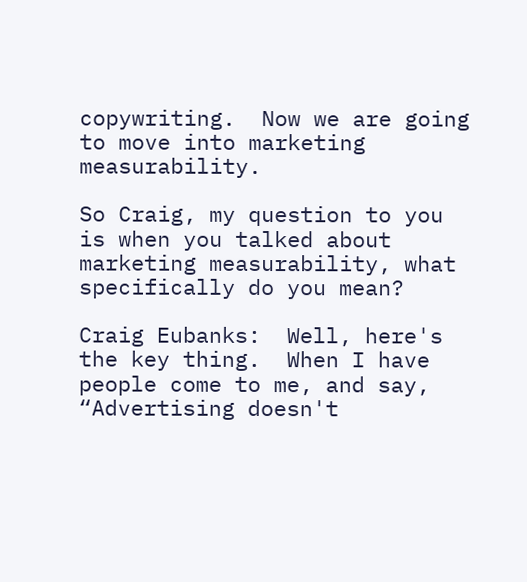copywriting.  Now we are going to move into marketing measurability.

So Craig, my question to you is when you talked about marketing measurability, what specifically do you mean?

Craig Eubanks:  Well, here's the key thing.  When I have people come to me, and say, “Advertising doesn't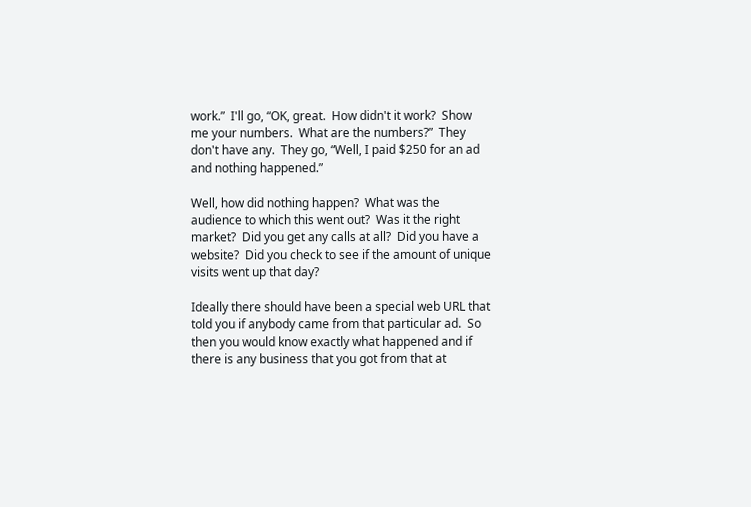work.”  I'll go, “OK, great.  How didn't it work?  Show me your numbers.  What are the numbers?”  They don't have any.  They go, “Well, I paid $250 for an ad and nothing happened.”

Well, how did nothing happen?  What was the audience to which this went out?  Was it the right market?  Did you get any calls at all?  Did you have a website?  Did you check to see if the amount of unique visits went up that day?

Ideally there should have been a special web URL that told you if anybody came from that particular ad.  So then you would know exactly what happened and if there is any business that you got from that at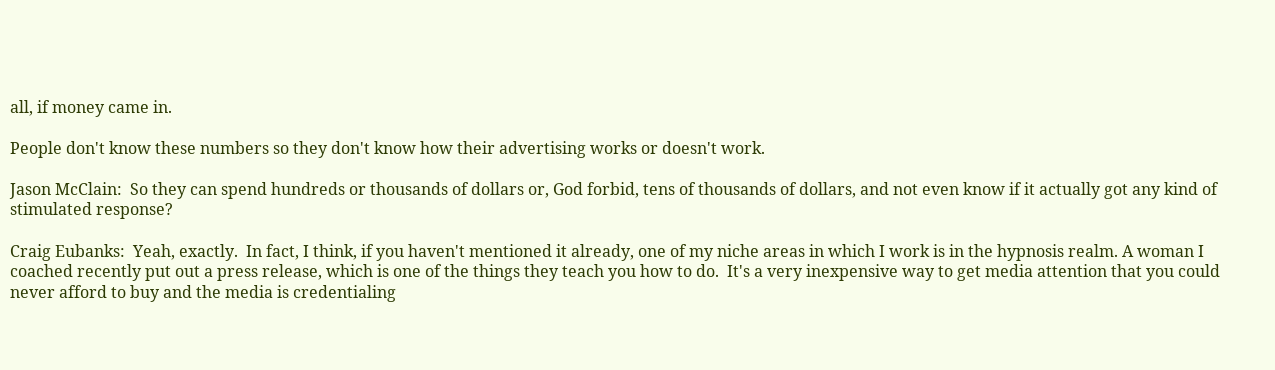all, if money came in.

People don't know these numbers so they don't know how their advertising works or doesn't work.

Jason McClain:  So they can spend hundreds or thousands of dollars or, God forbid, tens of thousands of dollars, and not even know if it actually got any kind of stimulated response?

Craig Eubanks:  Yeah, exactly.  In fact, I think, if you haven't mentioned it already, one of my niche areas in which I work is in the hypnosis realm. A woman I coached recently put out a press release, which is one of the things they teach you how to do.  It's a very inexpensive way to get media attention that you could never afford to buy and the media is credentialing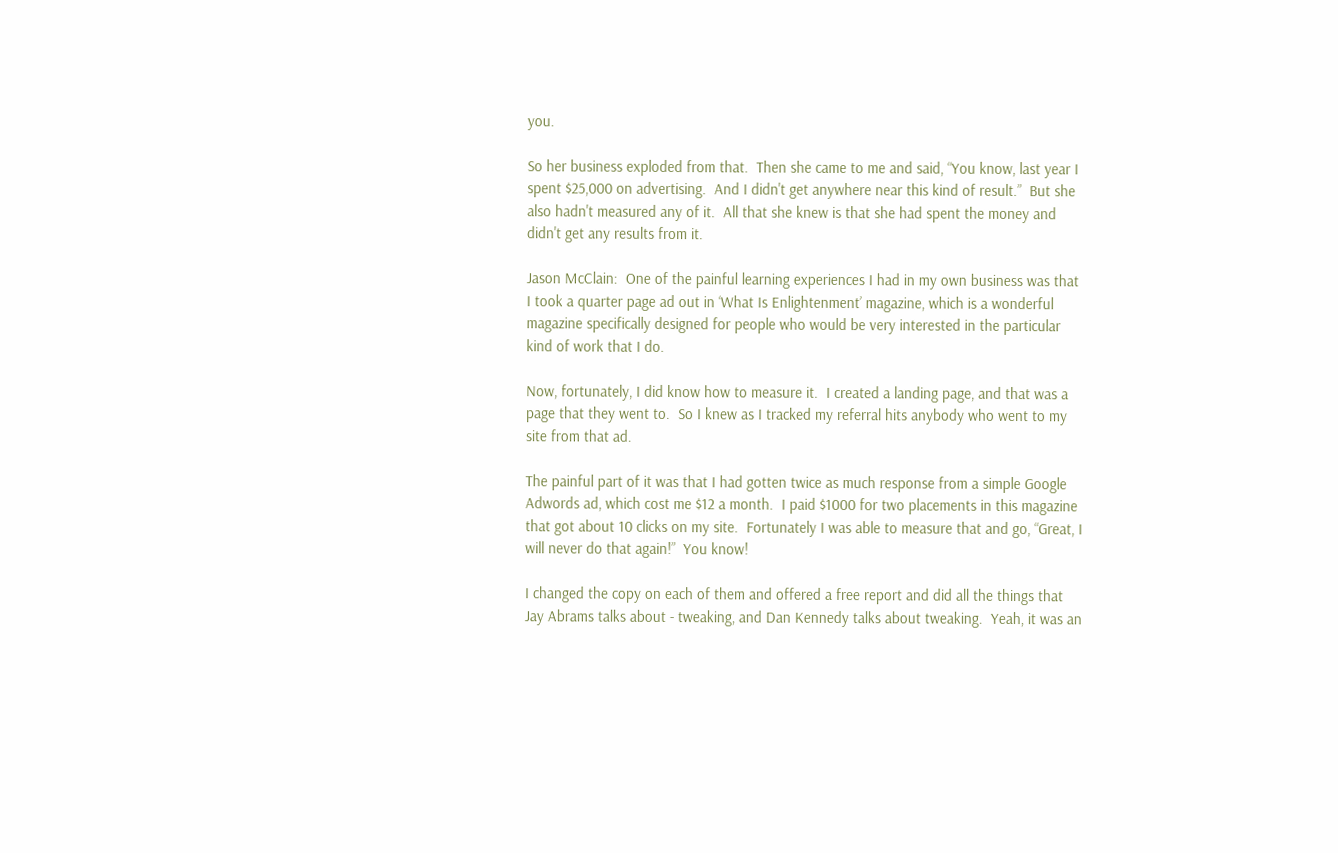you.

So her business exploded from that.  Then she came to me and said, “You know, last year I spent $25,000 on advertising.  And I didn't get anywhere near this kind of result.”  But she also hadn't measured any of it.  All that she knew is that she had spent the money and didn't get any results from it.

Jason McClain:  One of the painful learning experiences I had in my own business was that I took a quarter page ad out in ‘What Is Enlightenment’ magazine, which is a wonderful magazine specifically designed for people who would be very interested in the particular kind of work that I do.

Now, fortunately, I did know how to measure it.  I created a landing page, and that was a page that they went to.  So I knew as I tracked my referral hits anybody who went to my site from that ad.

The painful part of it was that I had gotten twice as much response from a simple Google Adwords ad, which cost me $12 a month.  I paid $1000 for two placements in this magazine that got about 10 clicks on my site.  Fortunately I was able to measure that and go, “Great, I will never do that again!”  You know!

I changed the copy on each of them and offered a free report and did all the things that Jay Abrams talks about - tweaking, and Dan Kennedy talks about tweaking.  Yeah, it was an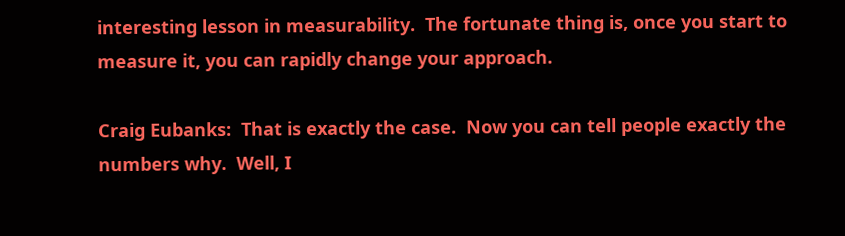interesting lesson in measurability.  The fortunate thing is, once you start to measure it, you can rapidly change your approach.

Craig Eubanks:  That is exactly the case.  Now you can tell people exactly the numbers why.  Well, I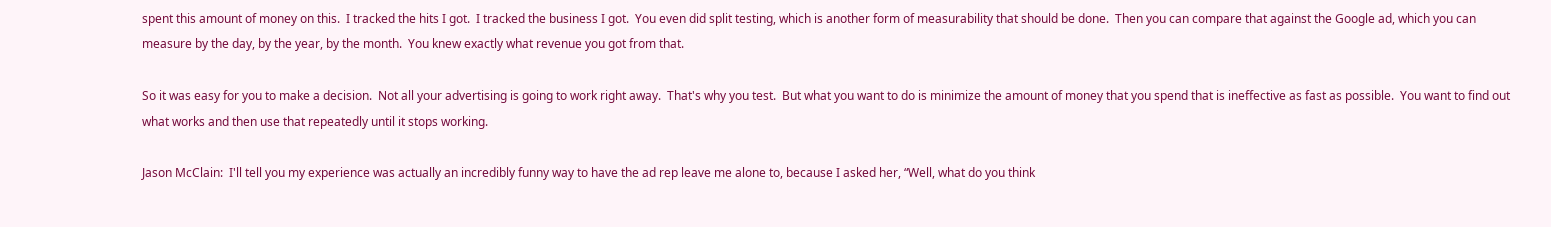spent this amount of money on this.  I tracked the hits I got.  I tracked the business I got.  You even did split testing, which is another form of measurability that should be done.  Then you can compare that against the Google ad, which you can measure by the day, by the year, by the month.  You knew exactly what revenue you got from that.

So it was easy for you to make a decision.  Not all your advertising is going to work right away.  That's why you test.  But what you want to do is minimize the amount of money that you spend that is ineffective as fast as possible.  You want to find out what works and then use that repeatedly until it stops working.

Jason McClain:  I'll tell you my experience was actually an incredibly funny way to have the ad rep leave me alone to, because I asked her, “Well, what do you think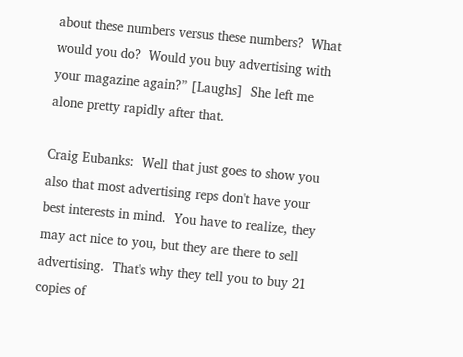about these numbers versus these numbers?  What would you do?  Would you buy advertising with your magazine again?” [Laughs]  She left me alone pretty rapidly after that.

Craig Eubanks:  Well that just goes to show you also that most advertising reps don't have your best interests in mind.  You have to realize, they may act nice to you, but they are there to sell advertising.  That's why they tell you to buy 21 copies of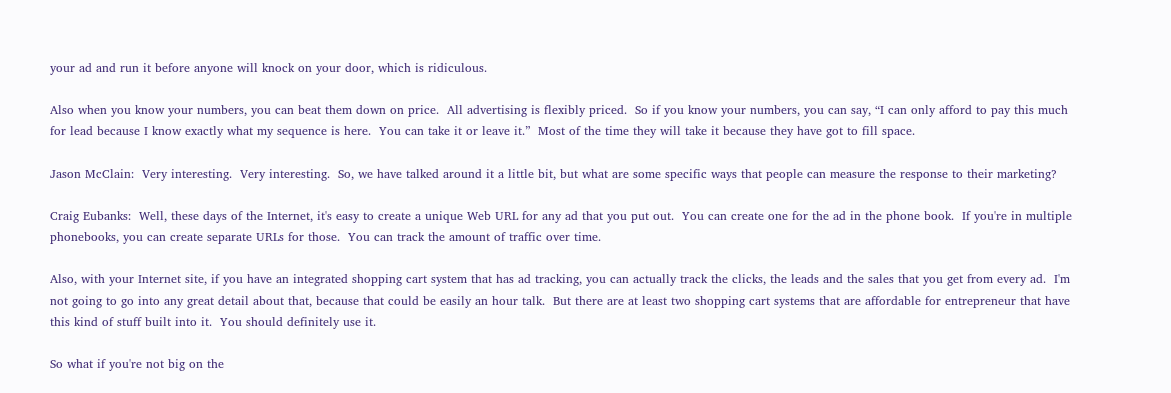your ad and run it before anyone will knock on your door, which is ridiculous.

Also when you know your numbers, you can beat them down on price.  All advertising is flexibly priced.  So if you know your numbers, you can say, “I can only afford to pay this much for lead because I know exactly what my sequence is here.  You can take it or leave it.”  Most of the time they will take it because they have got to fill space.

Jason McClain:  Very interesting.  Very interesting.  So, we have talked around it a little bit, but what are some specific ways that people can measure the response to their marketing?

Craig Eubanks:  Well, these days of the Internet, it's easy to create a unique Web URL for any ad that you put out.  You can create one for the ad in the phone book.  If you're in multiple phonebooks, you can create separate URLs for those.  You can track the amount of traffic over time.

Also, with your Internet site, if you have an integrated shopping cart system that has ad tracking, you can actually track the clicks, the leads and the sales that you get from every ad.  I'm not going to go into any great detail about that, because that could be easily an hour talk.  But there are at least two shopping cart systems that are affordable for entrepreneur that have this kind of stuff built into it.  You should definitely use it.

So what if you're not big on the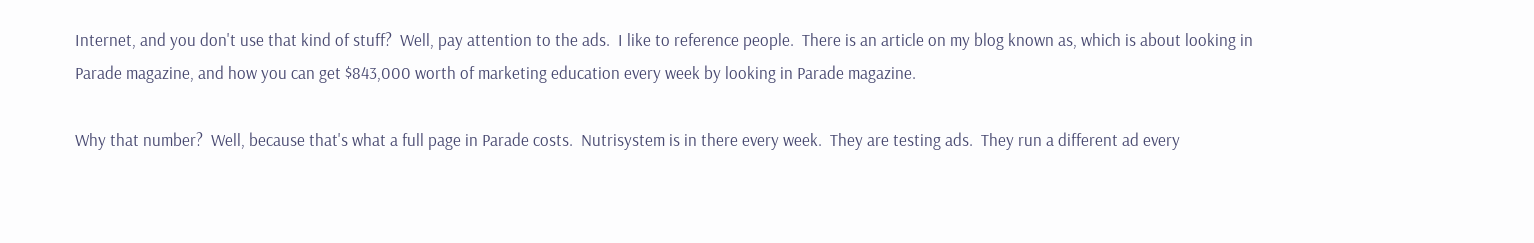Internet, and you don't use that kind of stuff?  Well, pay attention to the ads.  I like to reference people.  There is an article on my blog known as, which is about looking in Parade magazine, and how you can get $843,000 worth of marketing education every week by looking in Parade magazine.

Why that number?  Well, because that's what a full page in Parade costs.  Nutrisystem is in there every week.  They are testing ads.  They run a different ad every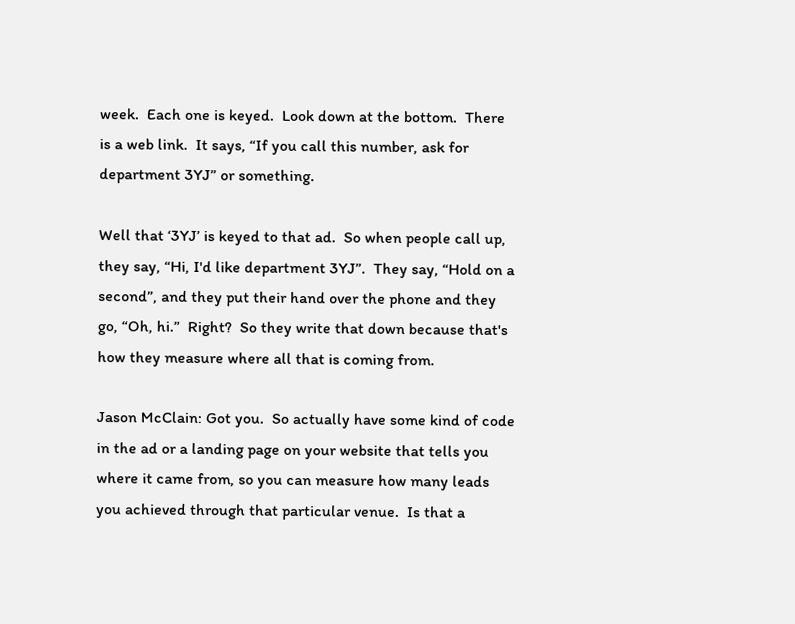week.  Each one is keyed.  Look down at the bottom.  There is a web link.  It says, “If you call this number, ask for department 3YJ” or something.

Well that ‘3YJ’ is keyed to that ad.  So when people call up, they say, “Hi, I'd like department 3YJ”.  They say, “Hold on a second”, and they put their hand over the phone and they go, “Oh, hi.”  Right?  So they write that down because that's how they measure where all that is coming from.

Jason McClain: Got you.  So actually have some kind of code in the ad or a landing page on your website that tells you where it came from, so you can measure how many leads you achieved through that particular venue.  Is that a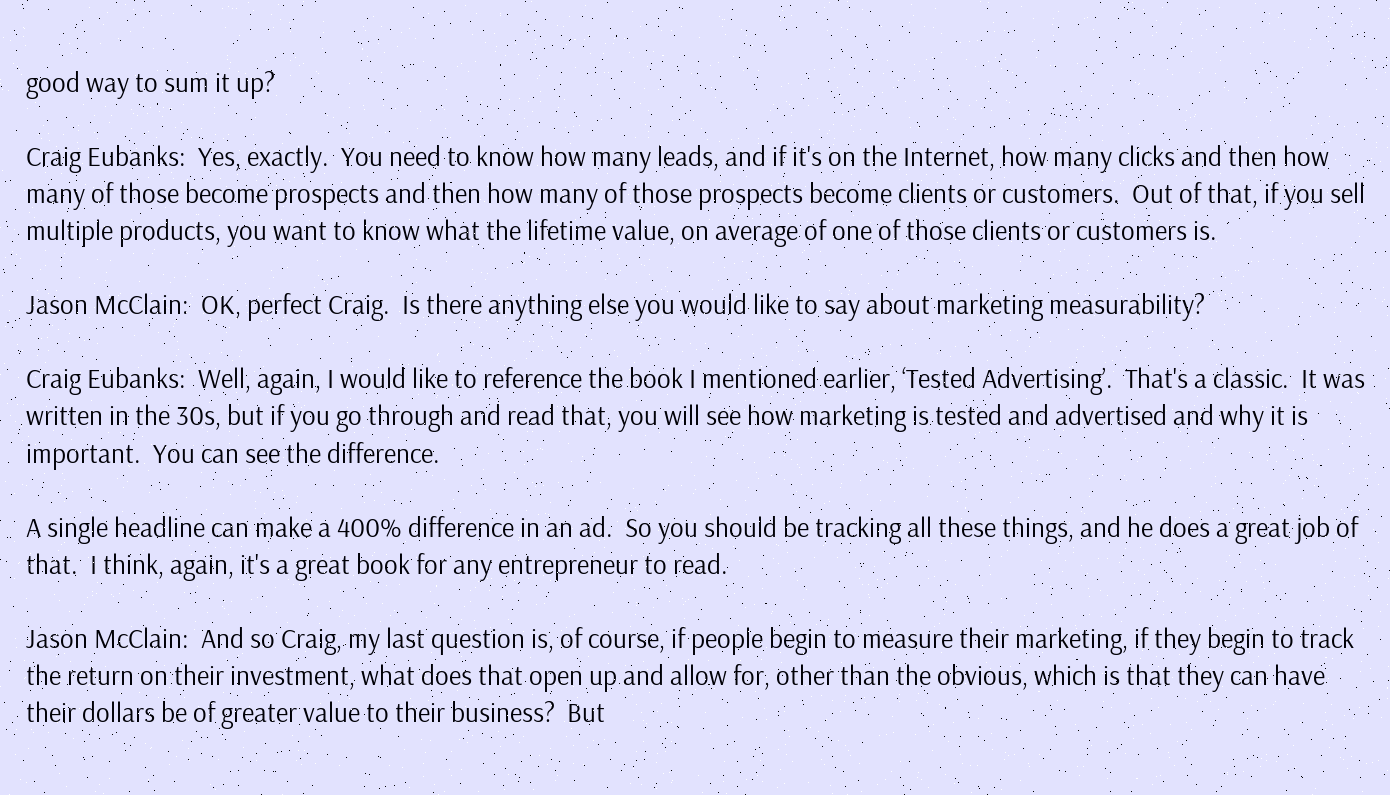good way to sum it up?

Craig Eubanks:  Yes, exactly.  You need to know how many leads, and if it's on the Internet, how many clicks and then how many of those become prospects and then how many of those prospects become clients or customers.  Out of that, if you sell multiple products, you want to know what the lifetime value, on average of one of those clients or customers is.

Jason McClain:  OK, perfect Craig.  Is there anything else you would like to say about marketing measurability?

Craig Eubanks:  Well, again, I would like to reference the book I mentioned earlier, ‘Tested Advertising’.  That's a classic.  It was written in the 30s, but if you go through and read that, you will see how marketing is tested and advertised and why it is important.  You can see the difference.

A single headline can make a 400% difference in an ad.  So you should be tracking all these things, and he does a great job of that.  I think, again, it's a great book for any entrepreneur to read.

Jason McClain:  And so Craig, my last question is, of course, if people begin to measure their marketing, if they begin to track the return on their investment, what does that open up and allow for, other than the obvious, which is that they can have their dollars be of greater value to their business?  But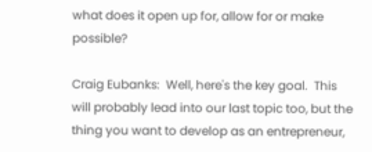what does it open up for, allow for or make possible?

Craig Eubanks:  Well, here's the key goal.  This will probably lead into our last topic too, but the thing you want to develop as an entrepreneur,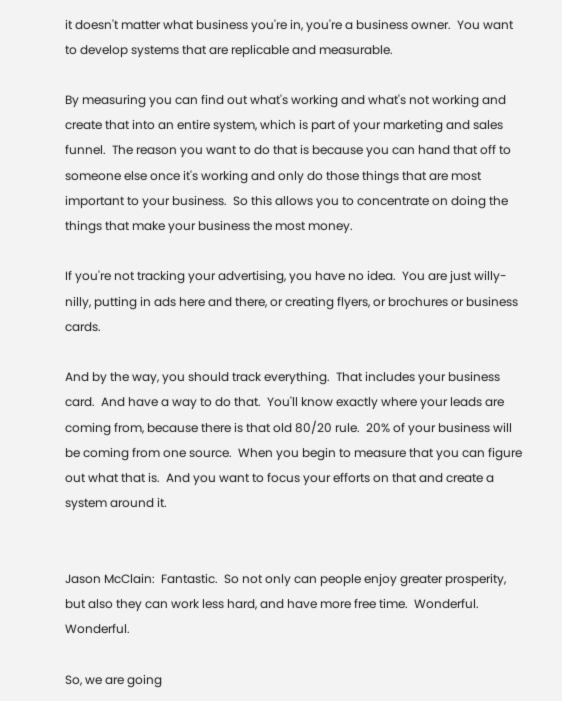it doesn't matter what business you're in, you're a business owner.  You want to develop systems that are replicable and measurable.

By measuring you can find out what's working and what's not working and create that into an entire system, which is part of your marketing and sales funnel.  The reason you want to do that is because you can hand that off to someone else once it's working and only do those things that are most important to your business.  So this allows you to concentrate on doing the things that make your business the most money.

If you're not tracking your advertising, you have no idea.  You are just willy-nilly, putting in ads here and there, or creating flyers, or brochures or business cards.

And by the way, you should track everything.  That includes your business card.  And have a way to do that.  You'll know exactly where your leads are coming from, because there is that old 80/20 rule.  20% of your business will be coming from one source.  When you begin to measure that you can figure out what that is.  And you want to focus your efforts on that and create a system around it.


Jason McClain:  Fantastic.  So not only can people enjoy greater prosperity, but also they can work less hard, and have more free time.  Wonderful.  Wonderful.

So, we are going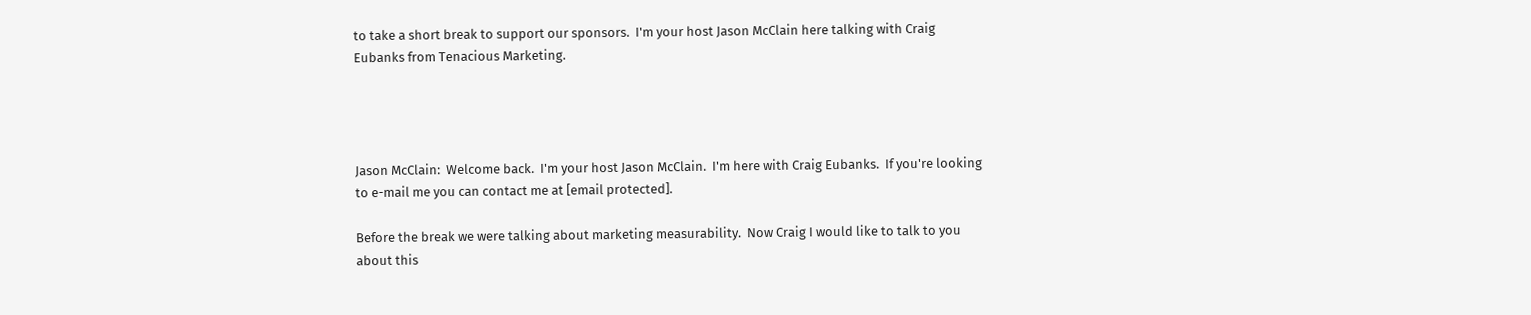to take a short break to support our sponsors.  I'm your host Jason McClain here talking with Craig Eubanks from Tenacious Marketing.




Jason McClain:  Welcome back.  I'm your host Jason McClain.  I'm here with Craig Eubanks.  If you're looking to e-mail me you can contact me at [email protected].

Before the break we were talking about marketing measurability.  Now Craig I would like to talk to you about this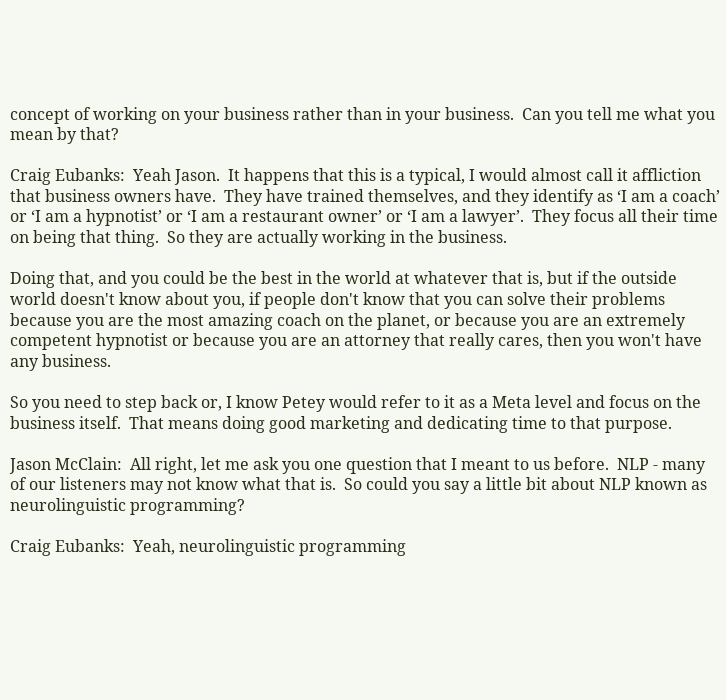concept of working on your business rather than in your business.  Can you tell me what you mean by that?

Craig Eubanks:  Yeah Jason.  It happens that this is a typical, I would almost call it affliction that business owners have.  They have trained themselves, and they identify as ‘I am a coach’ or ‘I am a hypnotist’ or ‘I am a restaurant owner’ or ‘I am a lawyer’.  They focus all their time on being that thing.  So they are actually working in the business.

Doing that, and you could be the best in the world at whatever that is, but if the outside world doesn't know about you, if people don't know that you can solve their problems because you are the most amazing coach on the planet, or because you are an extremely competent hypnotist or because you are an attorney that really cares, then you won't have any business.

So you need to step back or, I know Petey would refer to it as a Meta level and focus on the business itself.  That means doing good marketing and dedicating time to that purpose.

Jason McClain:  All right, let me ask you one question that I meant to us before.  NLP - many of our listeners may not know what that is.  So could you say a little bit about NLP known as neurolinguistic programming?

Craig Eubanks:  Yeah, neurolinguistic programming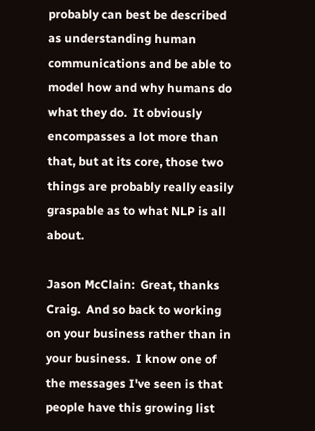probably can best be described as understanding human communications and be able to model how and why humans do what they do.  It obviously encompasses a lot more than that, but at its core, those two things are probably really easily graspable as to what NLP is all about.

Jason McClain:  Great, thanks Craig.  And so back to working on your business rather than in your business.  I know one of the messages I've seen is that people have this growing list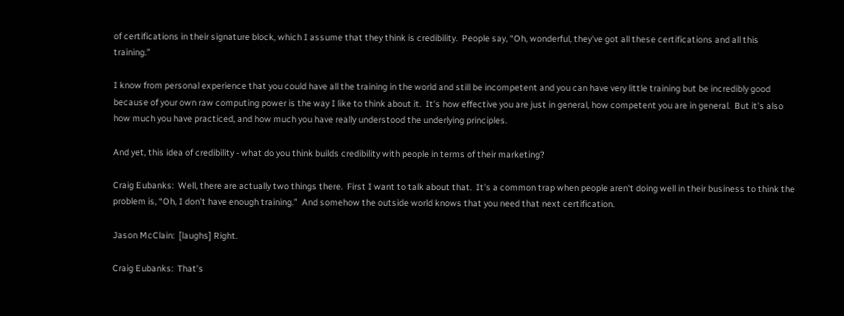of certifications in their signature block, which I assume that they think is credibility.  People say, “Oh, wonderful, they've got all these certifications and all this training.”

I know from personal experience that you could have all the training in the world and still be incompetent and you can have very little training but be incredibly good because of your own raw computing power is the way I like to think about it.  It's how effective you are just in general, how competent you are in general.  But it's also how much you have practiced, and how much you have really understood the underlying principles.

And yet, this idea of credibility - what do you think builds credibility with people in terms of their marketing?

Craig Eubanks:  Well, there are actually two things there.  First I want to talk about that.  It's a common trap when people aren't doing well in their business to think the problem is, “Oh, I don't have enough training.”  And somehow the outside world knows that you need that next certification.

Jason McClain:  [laughs] Right.

Craig Eubanks:  That’s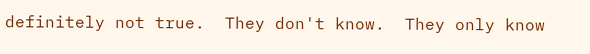definitely not true.  They don't know.  They only know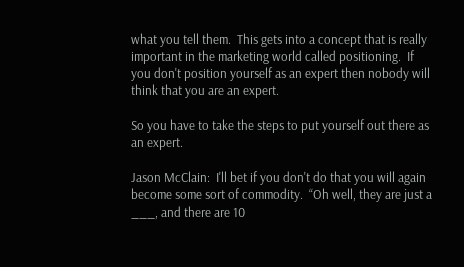what you tell them.  This gets into a concept that is really important in the marketing world called positioning.  If you don't position yourself as an expert then nobody will think that you are an expert.

So you have to take the steps to put yourself out there as an expert.

Jason McClain:  I'll bet if you don't do that you will again become some sort of commodity.  “Oh well, they are just a ___, and there are 10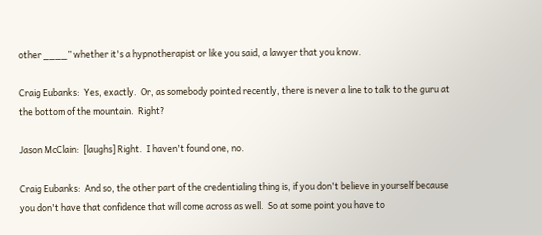other ____” whether it's a hypnotherapist or like you said, a lawyer that you know.

Craig Eubanks:  Yes, exactly.  Or, as somebody pointed recently, there is never a line to talk to the guru at the bottom of the mountain.  Right?

Jason McClain:  [laughs] Right.  I haven't found one, no.

Craig Eubanks:  And so, the other part of the credentialing thing is, if you don't believe in yourself because you don't have that confidence that will come across as well.  So at some point you have to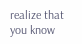realize that you know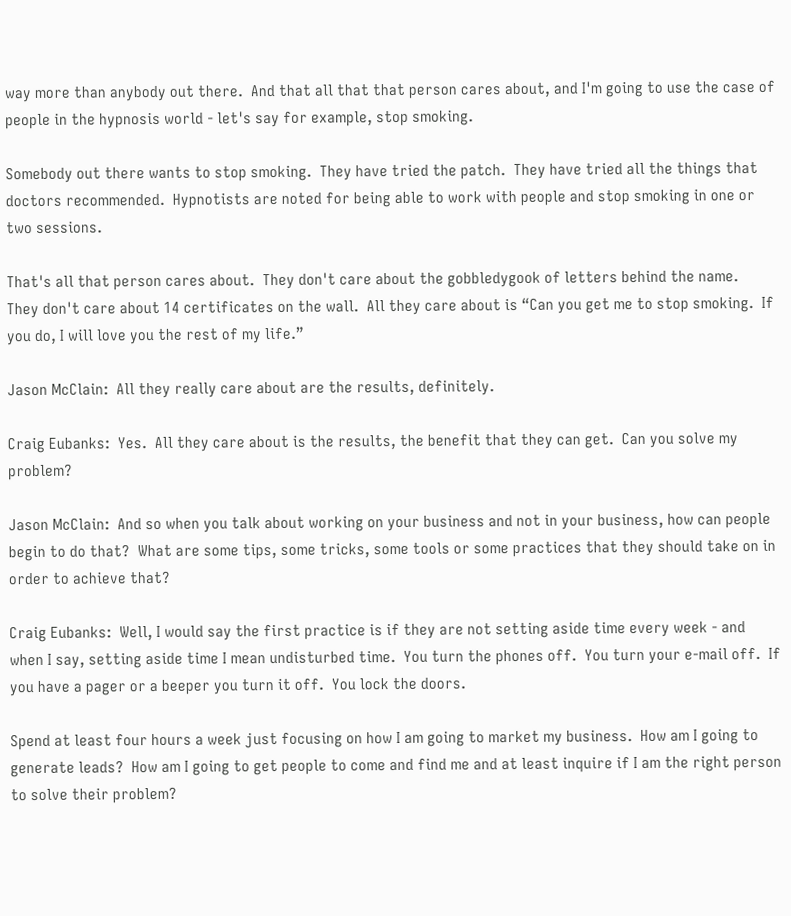way more than anybody out there.  And that all that that person cares about, and I'm going to use the case of people in the hypnosis world - let's say for example, stop smoking.

Somebody out there wants to stop smoking.  They have tried the patch.  They have tried all the things that doctors recommended.  Hypnotists are noted for being able to work with people and stop smoking in one or two sessions.

That's all that person cares about.  They don't care about the gobbledygook of letters behind the name.  They don't care about 14 certificates on the wall.  All they care about is “Can you get me to stop smoking.  If you do, I will love you the rest of my life.”

Jason McClain:  All they really care about are the results, definitely.

Craig Eubanks:  Yes.  All they care about is the results, the benefit that they can get.  Can you solve my problem?

Jason McClain:  And so when you talk about working on your business and not in your business, how can people begin to do that?  What are some tips, some tricks, some tools or some practices that they should take on in order to achieve that?

Craig Eubanks:  Well, I would say the first practice is if they are not setting aside time every week - and when I say, setting aside time I mean undisturbed time.  You turn the phones off.  You turn your e-mail off.  If you have a pager or a beeper you turn it off.  You lock the doors.

Spend at least four hours a week just focusing on how I am going to market my business.  How am I going to generate leads?  How am I going to get people to come and find me and at least inquire if I am the right person to solve their problem?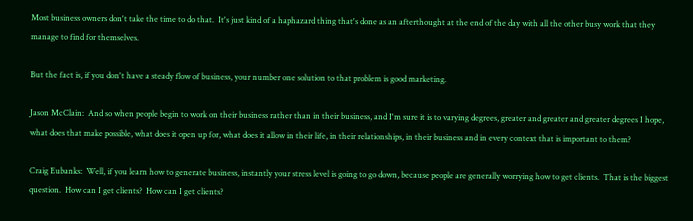Most business owners don't take the time to do that.  It's just kind of a haphazard thing that's done as an afterthought at the end of the day with all the other busy work that they manage to find for themselves.

But the fact is, if you don't have a steady flow of business, your number one solution to that problem is good marketing.

Jason McClain:  And so when people begin to work on their business rather than in their business, and I'm sure it is to varying degrees, greater and greater and greater degrees I hope, what does that make possible, what does it open up for, what does it allow in their life, in their relationships, in their business and in every context that is important to them?

Craig Eubanks:  Well, if you learn how to generate business, instantly your stress level is going to go down, because people are generally worrying how to get clients.  That is the biggest question.  How can I get clients?  How can I get clients?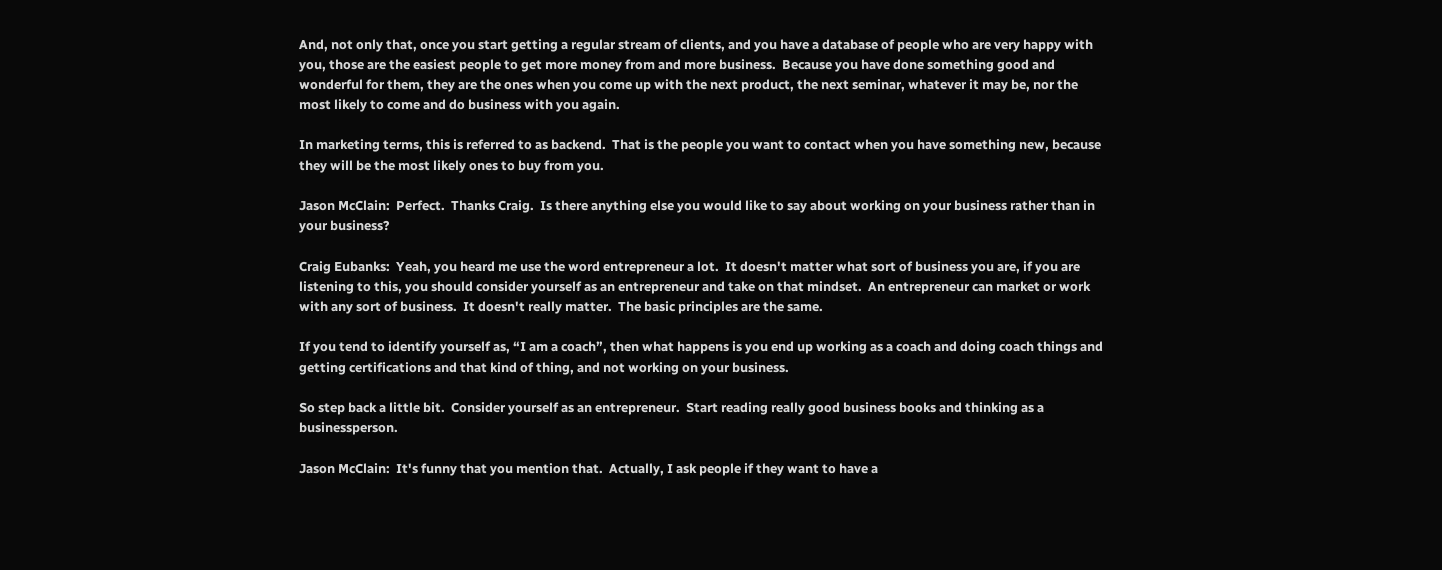And, not only that, once you start getting a regular stream of clients, and you have a database of people who are very happy with you, those are the easiest people to get more money from and more business.  Because you have done something good and wonderful for them, they are the ones when you come up with the next product, the next seminar, whatever it may be, nor the most likely to come and do business with you again.

In marketing terms, this is referred to as backend.  That is the people you want to contact when you have something new, because they will be the most likely ones to buy from you.

Jason McClain:  Perfect.  Thanks Craig.  Is there anything else you would like to say about working on your business rather than in your business?

Craig Eubanks:  Yeah, you heard me use the word entrepreneur a lot.  It doesn't matter what sort of business you are, if you are listening to this, you should consider yourself as an entrepreneur and take on that mindset.  An entrepreneur can market or work with any sort of business.  It doesn't really matter.  The basic principles are the same.

If you tend to identify yourself as, “I am a coach”, then what happens is you end up working as a coach and doing coach things and getting certifications and that kind of thing, and not working on your business.

So step back a little bit.  Consider yourself as an entrepreneur.  Start reading really good business books and thinking as a businessperson.

Jason McClain:  It's funny that you mention that.  Actually, I ask people if they want to have a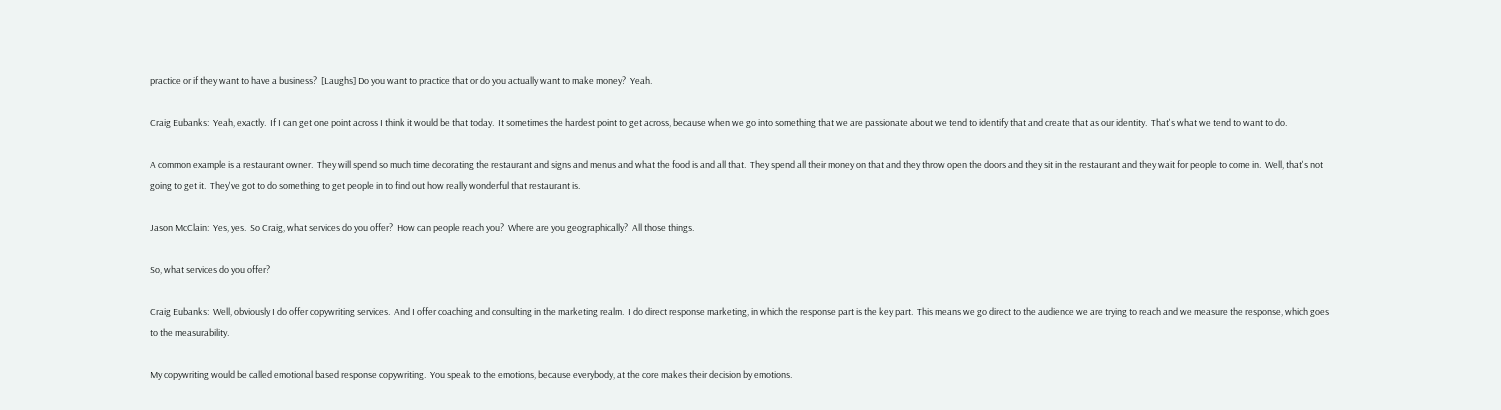practice or if they want to have a business?  [Laughs] Do you want to practice that or do you actually want to make money?  Yeah.

Craig Eubanks:  Yeah, exactly.  If I can get one point across I think it would be that today.  It sometimes the hardest point to get across, because when we go into something that we are passionate about we tend to identify that and create that as our identity.  That's what we tend to want to do.

A common example is a restaurant owner.  They will spend so much time decorating the restaurant and signs and menus and what the food is and all that.  They spend all their money on that and they throw open the doors and they sit in the restaurant and they wait for people to come in.  Well, that's not going to get it.  They've got to do something to get people in to find out how really wonderful that restaurant is.

Jason McClain:  Yes, yes.  So Craig, what services do you offer?  How can people reach you?  Where are you geographically?  All those things.

So, what services do you offer?

Craig Eubanks:  Well, obviously I do offer copywriting services.  And I offer coaching and consulting in the marketing realm.  I do direct response marketing, in which the response part is the key part.  This means we go direct to the audience we are trying to reach and we measure the response, which goes to the measurability.

My copywriting would be called emotional based response copywriting.  You speak to the emotions, because everybody, at the core makes their decision by emotions.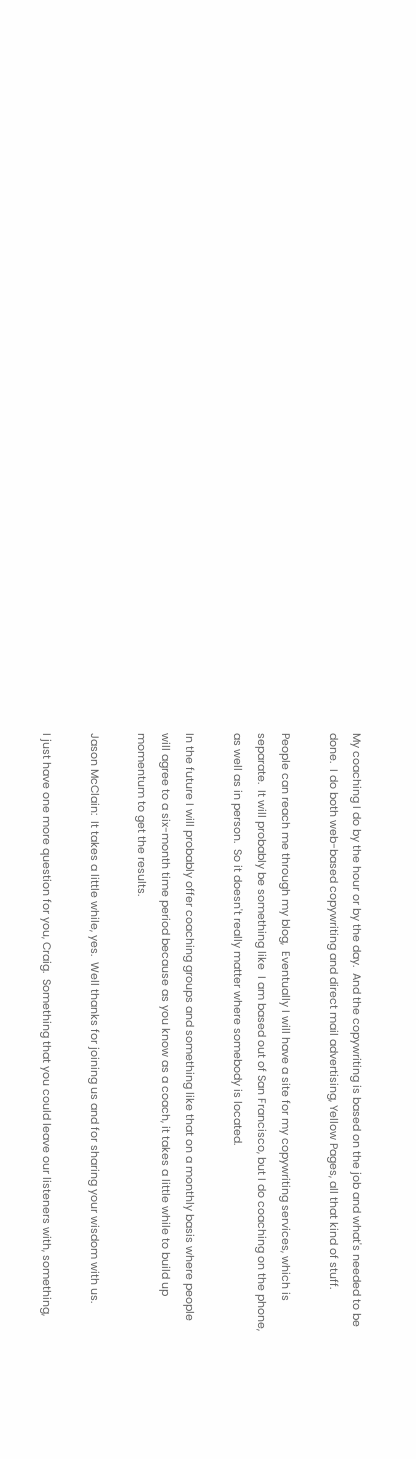My coaching I do by the hour or by the day.  And the copywriting is based on the job and what's needed to be done.  I do both web-based copywriting and direct mail advertising, Yellow Pages, all that kind of stuff.

People can reach me through my blog,  Eventually I will have a site for my copywriting services, which is separate.  It will probably be something like  I am based out of San Francisco, but I do coaching on the phone, as well as in person.  So it doesn't really matter where somebody is located.

In the future I will probably offer coaching groups and something like that on a monthly basis where people will agree to a six-month time period because as you know as a coach, it takes a little while to build up momentum to get the results.

Jason McClain:  It takes a little while, yes.  Well thanks for joining us and for sharing your wisdom with us.

I just have one more question for you, Craig.  Something that you could leave our listeners with, something,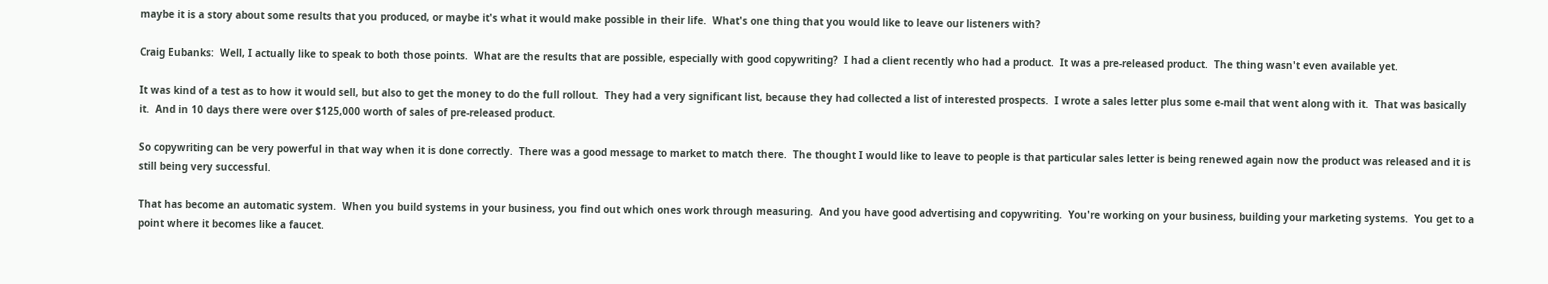maybe it is a story about some results that you produced, or maybe it's what it would make possible in their life.  What's one thing that you would like to leave our listeners with?

Craig Eubanks:  Well, I actually like to speak to both those points.  What are the results that are possible, especially with good copywriting?  I had a client recently who had a product.  It was a pre-released product.  The thing wasn't even available yet.

It was kind of a test as to how it would sell, but also to get the money to do the full rollout.  They had a very significant list, because they had collected a list of interested prospects.  I wrote a sales letter plus some e-mail that went along with it.  That was basically it.  And in 10 days there were over $125,000 worth of sales of pre-released product.

So copywriting can be very powerful in that way when it is done correctly.  There was a good message to market to match there.  The thought I would like to leave to people is that particular sales letter is being renewed again now the product was released and it is still being very successful.

That has become an automatic system.  When you build systems in your business, you find out which ones work through measuring.  And you have good advertising and copywriting.  You're working on your business, building your marketing systems.  You get to a point where it becomes like a faucet.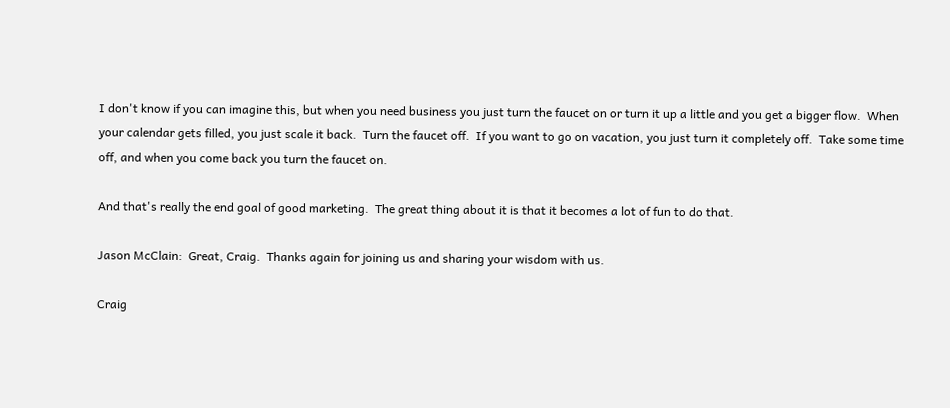I don't know if you can imagine this, but when you need business you just turn the faucet on or turn it up a little and you get a bigger flow.  When your calendar gets filled, you just scale it back.  Turn the faucet off.  If you want to go on vacation, you just turn it completely off.  Take some time off, and when you come back you turn the faucet on.

And that's really the end goal of good marketing.  The great thing about it is that it becomes a lot of fun to do that.

Jason McClain:  Great, Craig.  Thanks again for joining us and sharing your wisdom with us.

Craig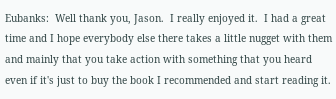Eubanks:  Well thank you, Jason.  I really enjoyed it.  I had a great time and I hope everybody else there takes a little nugget with them and mainly that you take action with something that you heard even if it's just to buy the book I recommended and start reading it.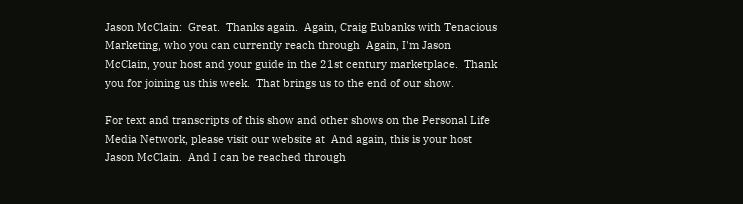Jason McClain:  Great.  Thanks again.  Again, Craig Eubanks with Tenacious Marketing, who you can currently reach through  Again, I'm Jason McClain, your host and your guide in the 21st century marketplace.  Thank you for joining us this week.  That brings us to the end of our show.

For text and transcripts of this show and other shows on the Personal Life Media Network, please visit our website at  And again, this is your host Jason McClain.  And I can be reached through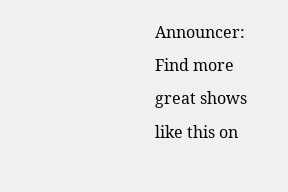Announcer:  Find more great shows like this on